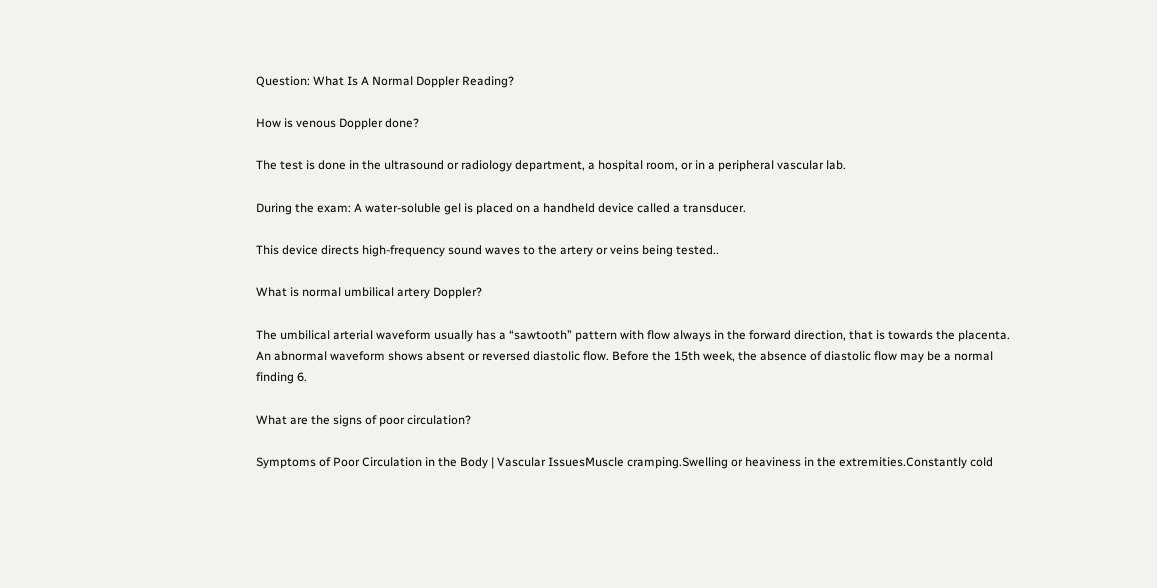Question: What Is A Normal Doppler Reading?

How is venous Doppler done?

The test is done in the ultrasound or radiology department, a hospital room, or in a peripheral vascular lab.

During the exam: A water-soluble gel is placed on a handheld device called a transducer.

This device directs high-frequency sound waves to the artery or veins being tested..

What is normal umbilical artery Doppler?

The umbilical arterial waveform usually has a “sawtooth” pattern with flow always in the forward direction, that is towards the placenta. An abnormal waveform shows absent or reversed diastolic flow. Before the 15th week, the absence of diastolic flow may be a normal finding 6.

What are the signs of poor circulation?

Symptoms of Poor Circulation in the Body | Vascular IssuesMuscle cramping.Swelling or heaviness in the extremities.Constantly cold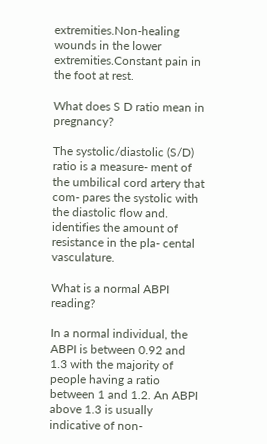extremities.Non-healing wounds in the lower extremities.Constant pain in the foot at rest.

What does S D ratio mean in pregnancy?

The systolic/diastolic (S/D) ratio is a measure- ment of the umbilical cord artery that com- pares the systolic with the diastolic flow and. identifies the amount of resistance in the pla- cental vasculature.

What is a normal ABPI reading?

In a normal individual, the ABPI is between 0.92 and 1.3 with the majority of people having a ratio between 1 and 1.2. An ABPI above 1.3 is usually indicative of non-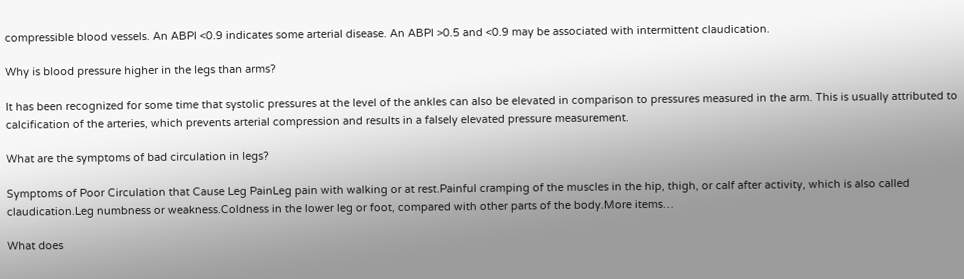compressible blood vessels. An ABPI <0.9 indicates some arterial disease. An ABPI >0.5 and <0.9 may be associated with intermittent claudication.

Why is blood pressure higher in the legs than arms?

It has been recognized for some time that systolic pressures at the level of the ankles can also be elevated in comparison to pressures measured in the arm. This is usually attributed to calcification of the arteries, which prevents arterial compression and results in a falsely elevated pressure measurement.

What are the symptoms of bad circulation in legs?

Symptoms of Poor Circulation that Cause Leg PainLeg pain with walking or at rest.Painful cramping of the muscles in the hip, thigh, or calf after activity, which is also called claudication.Leg numbness or weakness.Coldness in the lower leg or foot, compared with other parts of the body.More items…

What does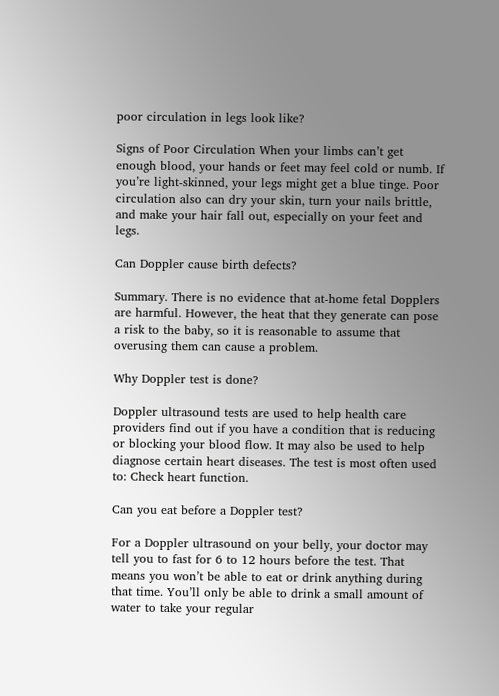poor circulation in legs look like?

Signs of Poor Circulation When your limbs can’t get enough blood, your hands or feet may feel cold or numb. If you’re light-skinned, your legs might get a blue tinge. Poor circulation also can dry your skin, turn your nails brittle, and make your hair fall out, especially on your feet and legs.

Can Doppler cause birth defects?

Summary. There is no evidence that at-home fetal Dopplers are harmful. However, the heat that they generate can pose a risk to the baby, so it is reasonable to assume that overusing them can cause a problem.

Why Doppler test is done?

Doppler ultrasound tests are used to help health care providers find out if you have a condition that is reducing or blocking your blood flow. It may also be used to help diagnose certain heart diseases. The test is most often used to: Check heart function.

Can you eat before a Doppler test?

For a Doppler ultrasound on your belly, your doctor may tell you to fast for 6 to 12 hours before the test. That means you won’t be able to eat or drink anything during that time. You’ll only be able to drink a small amount of water to take your regular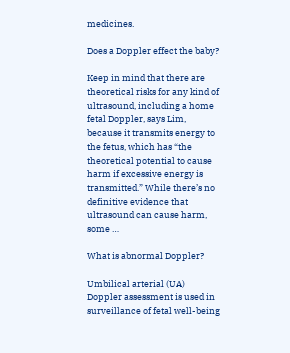medicines.

Does a Doppler effect the baby?

Keep in mind that there are theoretical risks for any kind of ultrasound, including a home fetal Doppler, says Lim, because it transmits energy to the fetus, which has “the theoretical potential to cause harm if excessive energy is transmitted.” While there’s no definitive evidence that ultrasound can cause harm, some …

What is abnormal Doppler?

Umbilical arterial (UA) Doppler assessment is used in surveillance of fetal well-being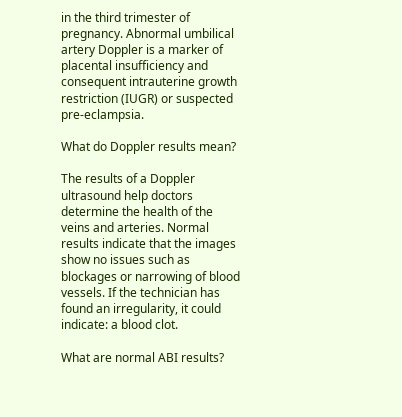in the third trimester of pregnancy. Abnormal umbilical artery Doppler is a marker of placental insufficiency and consequent intrauterine growth restriction (IUGR) or suspected pre-eclampsia.

What do Doppler results mean?

The results of a Doppler ultrasound help doctors determine the health of the veins and arteries. Normal results indicate that the images show no issues such as blockages or narrowing of blood vessels. If the technician has found an irregularity, it could indicate: a blood clot.

What are normal ABI results?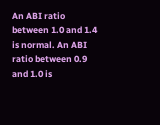An ABI ratio between 1.0 and 1.4 is normal. An ABI ratio between 0.9 and 1.0 is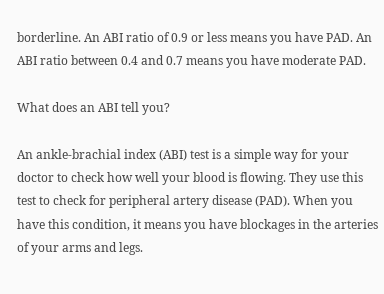borderline. An ABI ratio of 0.9 or less means you have PAD. An ABI ratio between 0.4 and 0.7 means you have moderate PAD.

What does an ABI tell you?

An ankle-brachial index (ABI) test is a simple way for your doctor to check how well your blood is flowing. They use this test to check for peripheral artery disease (PAD). When you have this condition, it means you have blockages in the arteries of your arms and legs.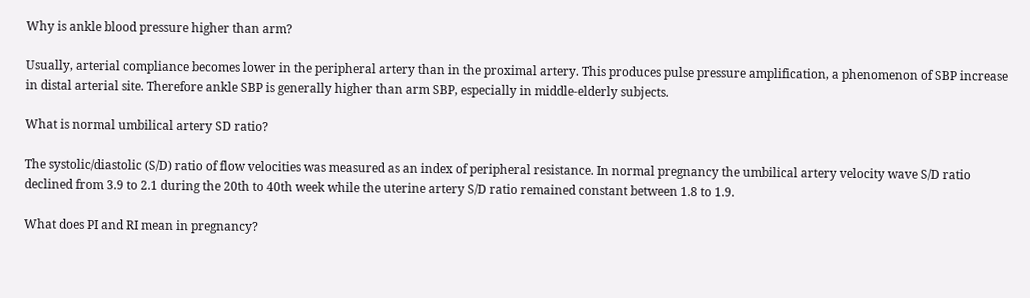Why is ankle blood pressure higher than arm?

Usually, arterial compliance becomes lower in the peripheral artery than in the proximal artery. This produces pulse pressure amplification, a phenomenon of SBP increase in distal arterial site. Therefore ankle SBP is generally higher than arm SBP, especially in middle-elderly subjects.

What is normal umbilical artery SD ratio?

The systolic/diastolic (S/D) ratio of flow velocities was measured as an index of peripheral resistance. In normal pregnancy the umbilical artery velocity wave S/D ratio declined from 3.9 to 2.1 during the 20th to 40th week while the uterine artery S/D ratio remained constant between 1.8 to 1.9.

What does PI and RI mean in pregnancy?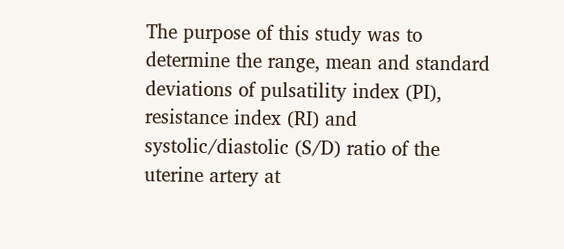The purpose of this study was to determine the range, mean and standard deviations of pulsatility index (PI), resistance index (RI) and systolic/diastolic (S/D) ratio of the uterine artery at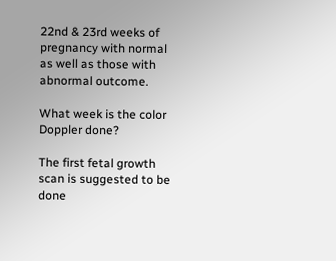22nd & 23rd weeks of pregnancy with normal as well as those with abnormal outcome.

What week is the color Doppler done?

The first fetal growth scan is suggested to be done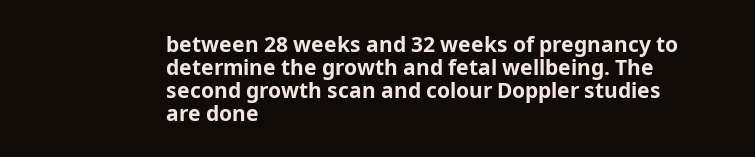between 28 weeks and 32 weeks of pregnancy to determine the growth and fetal wellbeing. The second growth scan and colour Doppler studies are done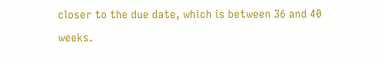closer to the due date, which is between 36 and 40 weeks.